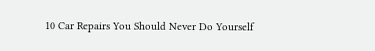10 Car Repairs You Should Never Do Yourself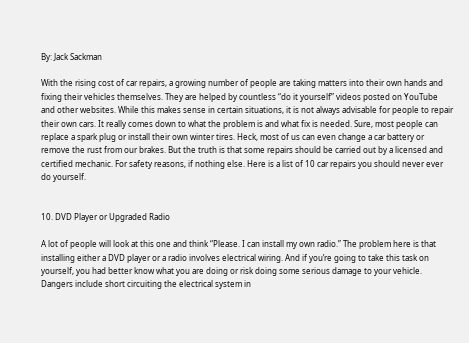By: Jack Sackman

With the rising cost of car repairs, a growing number of people are taking matters into their own hands and fixing their vehicles themselves. They are helped by countless “do it yourself” videos posted on YouTube and other websites. While this makes sense in certain situations, it is not always advisable for people to repair their own cars. It really comes down to what the problem is and what fix is needed. Sure, most people can replace a spark plug or install their own winter tires. Heck, most of us can even change a car battery or remove the rust from our brakes. But the truth is that some repairs should be carried out by a licensed and certified mechanic. For safety reasons, if nothing else. Here is a list of 10 car repairs you should never ever do yourself.


10. DVD Player or Upgraded Radio

A lot of people will look at this one and think “Please. I can install my own radio.” The problem here is that installing either a DVD player or a radio involves electrical wiring. And if you’re going to take this task on yourself, you had better know what you are doing or risk doing some serious damage to your vehicle. Dangers include short circuiting the electrical system in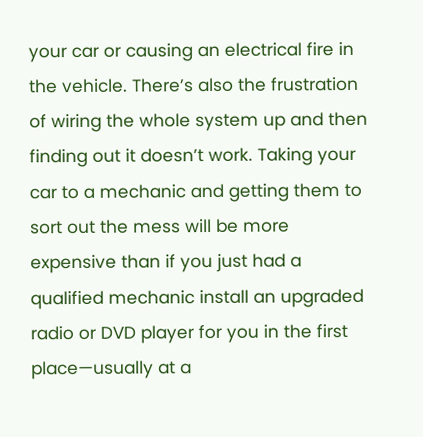your car or causing an electrical fire in the vehicle. There’s also the frustration of wiring the whole system up and then finding out it doesn’t work. Taking your car to a mechanic and getting them to sort out the mess will be more expensive than if you just had a qualified mechanic install an upgraded radio or DVD player for you in the first place—usually at a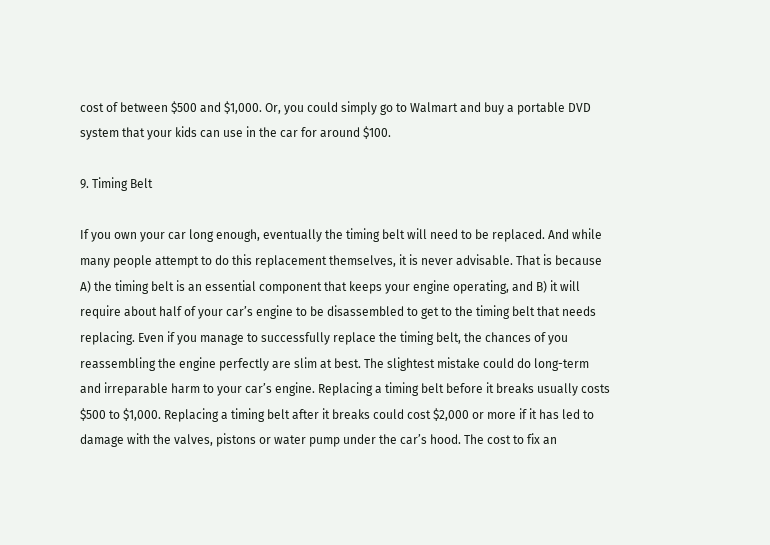cost of between $500 and $1,000. Or, you could simply go to Walmart and buy a portable DVD system that your kids can use in the car for around $100.

9. Timing Belt

If you own your car long enough, eventually the timing belt will need to be replaced. And while many people attempt to do this replacement themselves, it is never advisable. That is because A) the timing belt is an essential component that keeps your engine operating, and B) it will require about half of your car’s engine to be disassembled to get to the timing belt that needs replacing. Even if you manage to successfully replace the timing belt, the chances of you reassembling the engine perfectly are slim at best. The slightest mistake could do long-term and irreparable harm to your car’s engine. Replacing a timing belt before it breaks usually costs $500 to $1,000. Replacing a timing belt after it breaks could cost $2,000 or more if it has led to damage with the valves, pistons or water pump under the car’s hood. The cost to fix an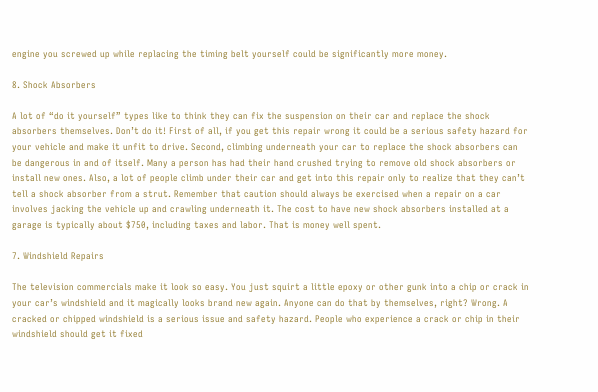engine you screwed up while replacing the timing belt yourself could be significantly more money.

8. Shock Absorbers

A lot of “do it yourself” types like to think they can fix the suspension on their car and replace the shock absorbers themselves. Don’t do it! First of all, if you get this repair wrong it could be a serious safety hazard for your vehicle and make it unfit to drive. Second, climbing underneath your car to replace the shock absorbers can be dangerous in and of itself. Many a person has had their hand crushed trying to remove old shock absorbers or install new ones. Also, a lot of people climb under their car and get into this repair only to realize that they can’t tell a shock absorber from a strut. Remember that caution should always be exercised when a repair on a car involves jacking the vehicle up and crawling underneath it. The cost to have new shock absorbers installed at a garage is typically about $750, including taxes and labor. That is money well spent.

7. Windshield Repairs

The television commercials make it look so easy. You just squirt a little epoxy or other gunk into a chip or crack in your car’s windshield and it magically looks brand new again. Anyone can do that by themselves, right? Wrong. A cracked or chipped windshield is a serious issue and safety hazard. People who experience a crack or chip in their windshield should get it fixed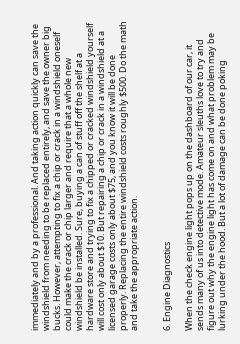immediately and by a professional. And taking action quickly can save the windshield from needing to be replaced entirely, and save the owner big bucks. However, attempting to fix a chip or crack in a windshield oneself could make the crack or chip larger and require that a whole new windshield be installed. Sure, buying a can of stuff off the shelf at a hardware store and trying to fix a chipped or cracked windshield yourself will cost only about $10. But repairing a chip or crack in a windshield at a licensed garage costs only about $75, and you know it will be done properly. Replacing the entire windshield costs roughly $500. Do the math and take the appropriate action.


6. Engine Diagnostics

When the check engine light pops up on the dashboard of our car, it sends many of us into detective mode. Amateur sleuths love to try and figure out why the engine light has come on and what problem may be lurking under the hood. But a lot of damage can be done poking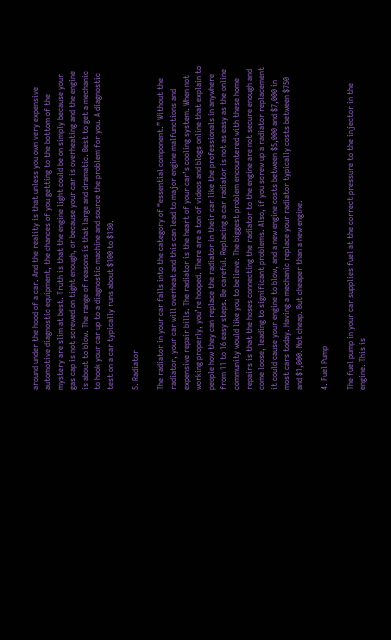around under the hood of a car. And the reality is that unless you own very expensive automotive diagnostic equipment, the chances of you getting to the bottom of the mystery are slim at best. Truth is that the engine light could be on simply because your gas cap is not screwed on tight enough, or because your car is overheating and the engine is about to blow. The range of reasons is that large and dramatic. Best to get a mechanic to hook your car up to a diagnostic machine and source the problem for you. A diagnostic test on a car typically runs about $100 to $130.

5. Radiator

The radiator in your car falls into the category of “essential component.” Without the radiator, your car will overheat and this can lead to major engine malfunctions and expensive repair bills. The radiator is the heart of your car’s cooling system. When not working properly, you’re hooped. There are a ton of videos and blogs online that explain to people how they can replace the radiator in their car like the professionals in anywhere from 11 to 16 easy steps. Be careful. Replacing a car radiator is not as easy as the online community would like you to believe. The biggest problem encountered with these home repairs is that the hoses connecting the radiator to the engine are not secure enough and come loose, leading to significant problems. Also, if you screw up a radiator replacement it could cause your engine to blow, and a new engine costs between $5,000 and $7,000 in most cars today. Having a mechanic replace your radiator typically costs between $750 and $1,000. Not cheap. But cheaper than a new engine.

4. Fuel Pump

The fuel pump in your car supplies fuel at the correct pressure to the injector in the engine. This is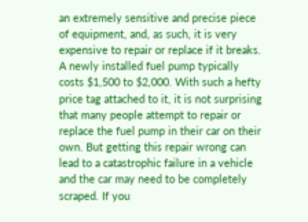an extremely sensitive and precise piece of equipment, and, as such, it is very expensive to repair or replace if it breaks. A newly installed fuel pump typically costs $1,500 to $2,000. With such a hefty price tag attached to it, it is not surprising that many people attempt to repair or replace the fuel pump in their car on their own. But getting this repair wrong can lead to a catastrophic failure in a vehicle and the car may need to be completely scraped. If you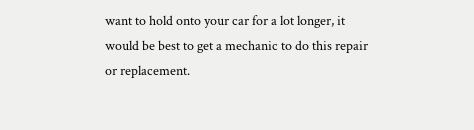want to hold onto your car for a lot longer, it would be best to get a mechanic to do this repair or replacement.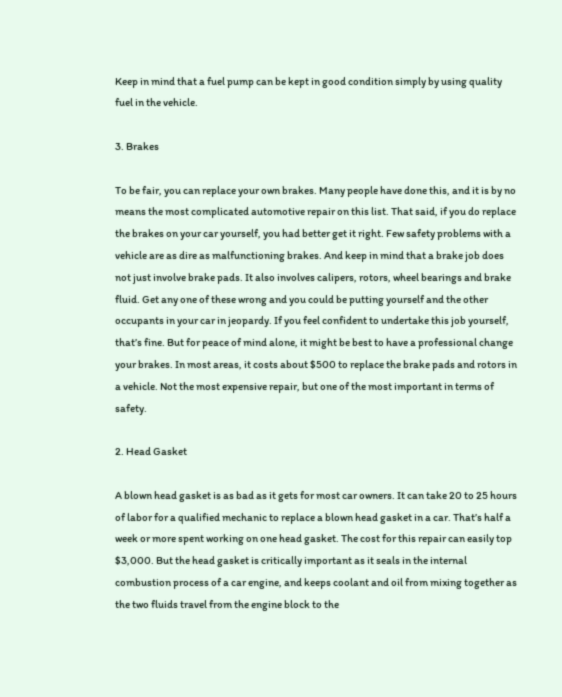Keep in mind that a fuel pump can be kept in good condition simply by using quality fuel in the vehicle.

3. Brakes

To be fair, you can replace your own brakes. Many people have done this, and it is by no means the most complicated automotive repair on this list. That said, if you do replace the brakes on your car yourself, you had better get it right. Few safety problems with a vehicle are as dire as malfunctioning brakes. And keep in mind that a brake job does not just involve brake pads. It also involves calipers, rotors, wheel bearings and brake fluid. Get any one of these wrong and you could be putting yourself and the other occupants in your car in jeopardy. If you feel confident to undertake this job yourself, that’s fine. But for peace of mind alone, it might be best to have a professional change your brakes. In most areas, it costs about $500 to replace the brake pads and rotors in a vehicle. Not the most expensive repair, but one of the most important in terms of safety.

2. Head Gasket

A blown head gasket is as bad as it gets for most car owners. It can take 20 to 25 hours of labor for a qualified mechanic to replace a blown head gasket in a car. That’s half a week or more spent working on one head gasket. The cost for this repair can easily top $3,000. But the head gasket is critically important as it seals in the internal combustion process of a car engine, and keeps coolant and oil from mixing together as the two fluids travel from the engine block to the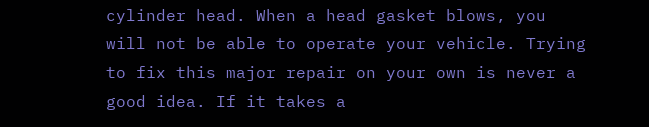cylinder head. When a head gasket blows, you will not be able to operate your vehicle. Trying to fix this major repair on your own is never a good idea. If it takes a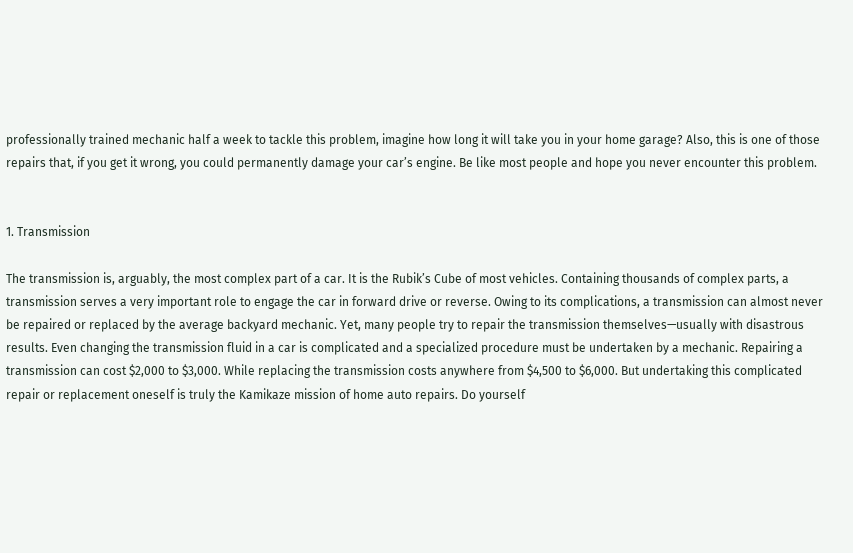professionally trained mechanic half a week to tackle this problem, imagine how long it will take you in your home garage? Also, this is one of those repairs that, if you get it wrong, you could permanently damage your car’s engine. Be like most people and hope you never encounter this problem.


1. Transmission

The transmission is, arguably, the most complex part of a car. It is the Rubik’s Cube of most vehicles. Containing thousands of complex parts, a transmission serves a very important role to engage the car in forward drive or reverse. Owing to its complications, a transmission can almost never be repaired or replaced by the average backyard mechanic. Yet, many people try to repair the transmission themselves—usually with disastrous results. Even changing the transmission fluid in a car is complicated and a specialized procedure must be undertaken by a mechanic. Repairing a transmission can cost $2,000 to $3,000. While replacing the transmission costs anywhere from $4,500 to $6,000. But undertaking this complicated repair or replacement oneself is truly the Kamikaze mission of home auto repairs. Do yourself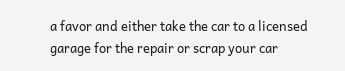a favor and either take the car to a licensed garage for the repair or scrap your car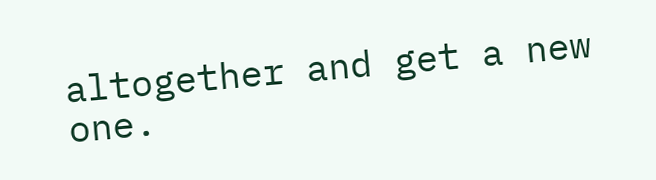altogether and get a new one.